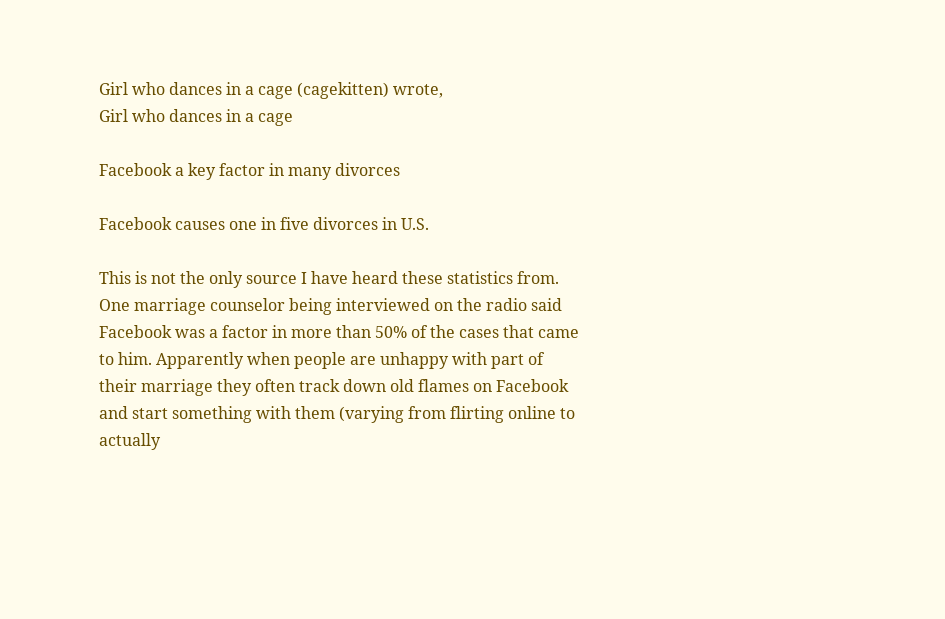Girl who dances in a cage (cagekitten) wrote,
Girl who dances in a cage

Facebook a key factor in many divorces

Facebook causes one in five divorces in U.S.

This is not the only source I have heard these statistics from. One marriage counselor being interviewed on the radio said Facebook was a factor in more than 50% of the cases that came to him. Apparently when people are unhappy with part of their marriage they often track down old flames on Facebook and start something with them (varying from flirting online to actually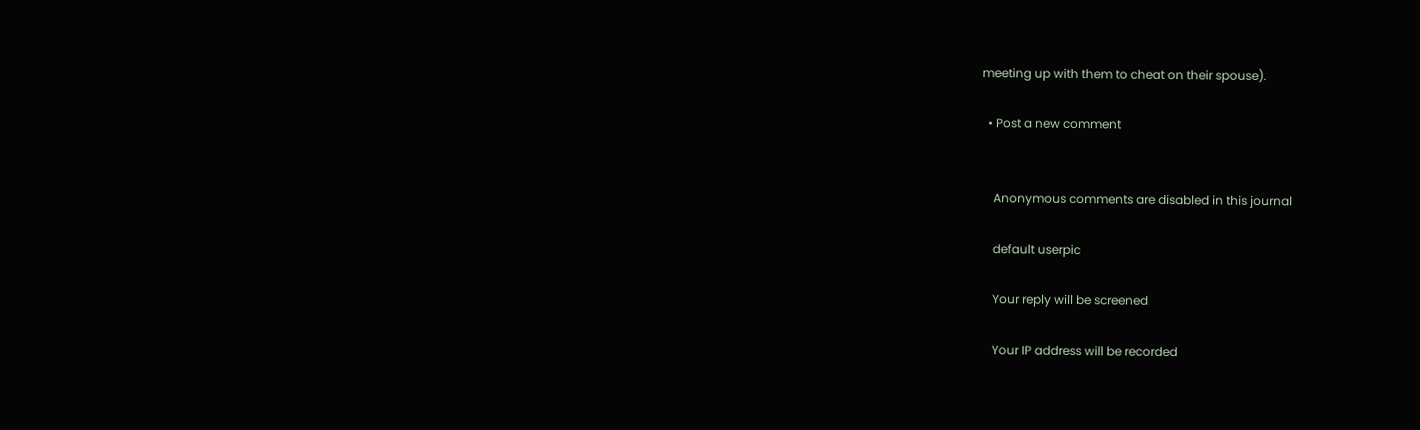meeting up with them to cheat on their spouse).

  • Post a new comment


    Anonymous comments are disabled in this journal

    default userpic

    Your reply will be screened

    Your IP address will be recorded